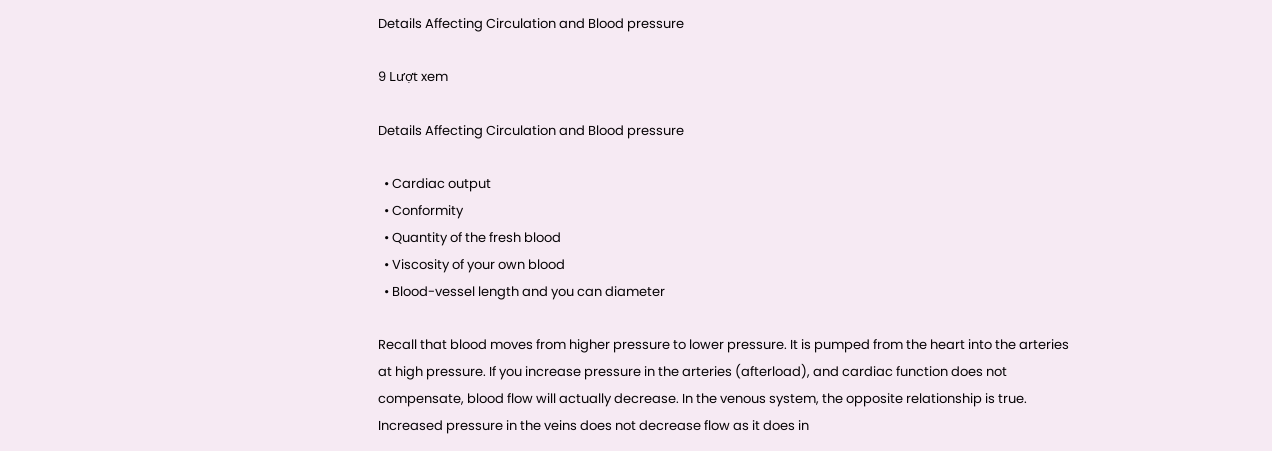Details Affecting Circulation and Blood pressure

9 Lượt xem

Details Affecting Circulation and Blood pressure

  • Cardiac output
  • Conformity
  • Quantity of the fresh blood
  • Viscosity of your own blood
  • Blood-vessel length and you can diameter

Recall that blood moves from higher pressure to lower pressure. It is pumped from the heart into the arteries at high pressure. If you increase pressure in the arteries (afterload), and cardiac function does not compensate, blood flow will actually decrease. In the venous system, the opposite relationship is true. Increased pressure in the veins does not decrease flow as it does in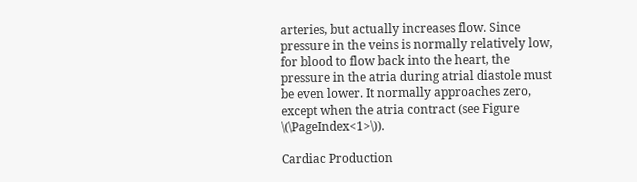arteries, but actually increases flow. Since pressure in the veins is normally relatively low, for blood to flow back into the heart, the pressure in the atria during atrial diastole must be even lower. It normally approaches zero, except when the atria contract (see Figure \(\PageIndex<1>\)).

Cardiac Production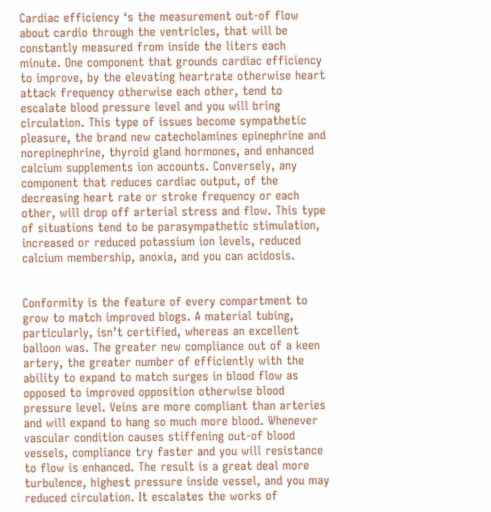Cardiac efficiency ‘s the measurement out-of flow about cardio through the ventricles, that will be constantly measured from inside the liters each minute. One component that grounds cardiac efficiency to improve, by the elevating heartrate otherwise heart attack frequency otherwise each other, tend to escalate blood pressure level and you will bring circulation. This type of issues become sympathetic pleasure, the brand new catecholamines epinephrine and norepinephrine, thyroid gland hormones, and enhanced calcium supplements ion accounts. Conversely, any component that reduces cardiac output, of the decreasing heart rate or stroke frequency or each other, will drop off arterial stress and flow. This type of situations tend to be parasympathetic stimulation, increased or reduced potassium ion levels, reduced calcium membership, anoxia, and you can acidosis.


Conformity is the feature of every compartment to grow to match improved blogs. A material tubing, particularly, isn’t certified, whereas an excellent balloon was. The greater new compliance out of a keen artery, the greater number of efficiently with the ability to expand to match surges in blood flow as opposed to improved opposition otherwise blood pressure level. Veins are more compliant than arteries and will expand to hang so much more blood. Whenever vascular condition causes stiffening out-of blood vessels, compliance try faster and you will resistance to flow is enhanced. The result is a great deal more turbulence, highest pressure inside vessel, and you may reduced circulation. It escalates the works of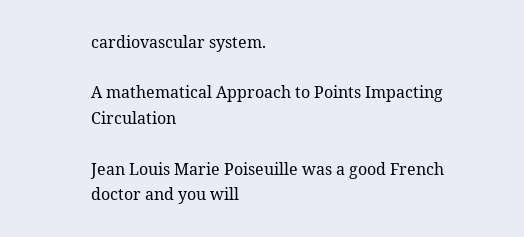cardiovascular system.

A mathematical Approach to Points Impacting Circulation

Jean Louis Marie Poiseuille was a good French doctor and you will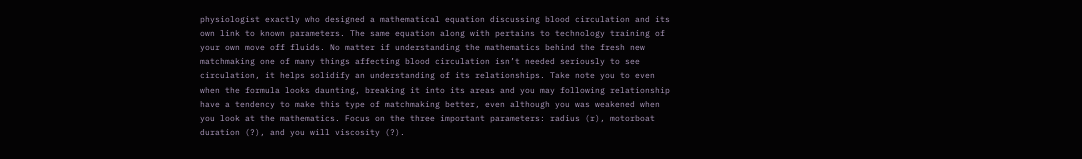physiologist exactly who designed a mathematical equation discussing blood circulation and its own link to known parameters. The same equation along with pertains to technology training of your own move off fluids. No matter if understanding the mathematics behind the fresh new matchmaking one of many things affecting blood circulation isn’t needed seriously to see circulation, it helps solidify an understanding of its relationships. Take note you to even when the formula looks daunting, breaking it into its areas and you may following relationship have a tendency to make this type of matchmaking better, even although you was weakened when you look at the mathematics. Focus on the three important parameters: radius (r), motorboat duration (?), and you will viscosity (?).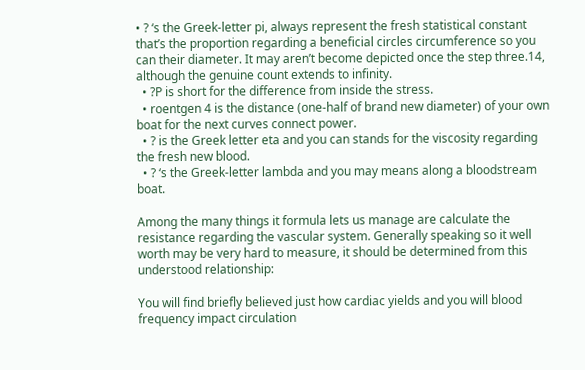• ? ‘s the Greek-letter pi, always represent the fresh statistical constant that’s the proportion regarding a beneficial circles circumference so you can their diameter. It may aren’t become depicted once the step three.14, although the genuine count extends to infinity.
  • ?P is short for the difference from inside the stress.
  • roentgen 4 is the distance (one-half of brand new diameter) of your own boat for the next curves connect power.
  • ? is the Greek letter eta and you can stands for the viscosity regarding the fresh new blood.
  • ? ‘s the Greek-letter lambda and you may means along a bloodstream boat.

Among the many things it formula lets us manage are calculate the resistance regarding the vascular system. Generally speaking so it well worth may be very hard to measure, it should be determined from this understood relationship:

You will find briefly believed just how cardiac yields and you will blood frequency impact circulation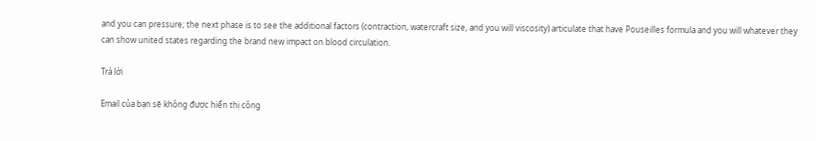and you can pressure; the next phase is to see the additional factors (contraction, watercraft size, and you will viscosity) articulate that have Pouseilles formula and you will whatever they can show united states regarding the brand new impact on blood circulation.

Trả lời

Email của bạn sẽ không được hiển thị công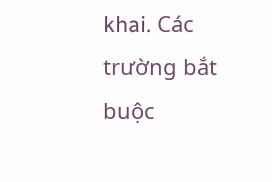khai. Các trường bắt buộc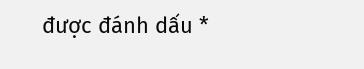được đánh dấu *